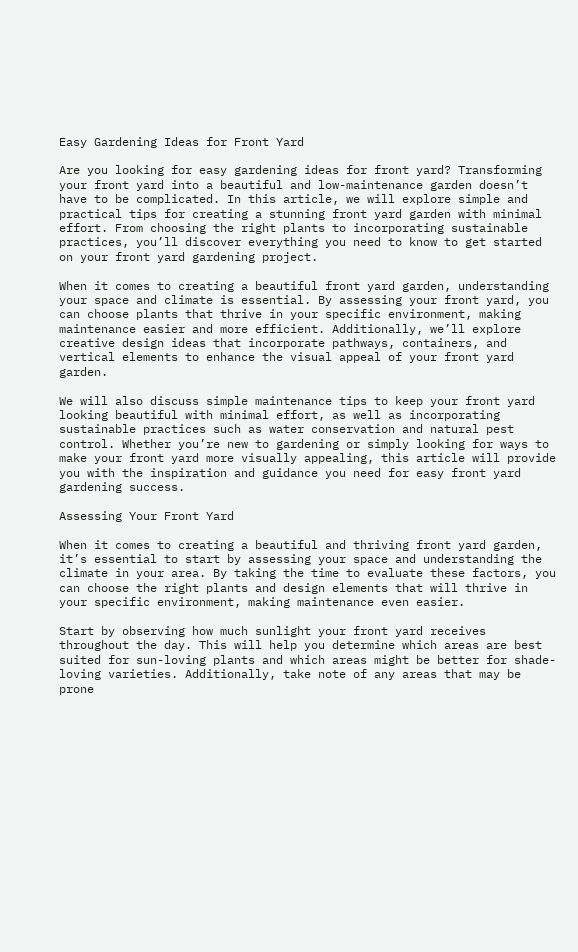Easy Gardening Ideas for Front Yard

Are you looking for easy gardening ideas for front yard? Transforming your front yard into a beautiful and low-maintenance garden doesn’t have to be complicated. In this article, we will explore simple and practical tips for creating a stunning front yard garden with minimal effort. From choosing the right plants to incorporating sustainable practices, you’ll discover everything you need to know to get started on your front yard gardening project.

When it comes to creating a beautiful front yard garden, understanding your space and climate is essential. By assessing your front yard, you can choose plants that thrive in your specific environment, making maintenance easier and more efficient. Additionally, we’ll explore creative design ideas that incorporate pathways, containers, and vertical elements to enhance the visual appeal of your front yard garden.

We will also discuss simple maintenance tips to keep your front yard looking beautiful with minimal effort, as well as incorporating sustainable practices such as water conservation and natural pest control. Whether you’re new to gardening or simply looking for ways to make your front yard more visually appealing, this article will provide you with the inspiration and guidance you need for easy front yard gardening success.

Assessing Your Front Yard

When it comes to creating a beautiful and thriving front yard garden, it’s essential to start by assessing your space and understanding the climate in your area. By taking the time to evaluate these factors, you can choose the right plants and design elements that will thrive in your specific environment, making maintenance even easier.

Start by observing how much sunlight your front yard receives throughout the day. This will help you determine which areas are best suited for sun-loving plants and which areas might be better for shade-loving varieties. Additionally, take note of any areas that may be prone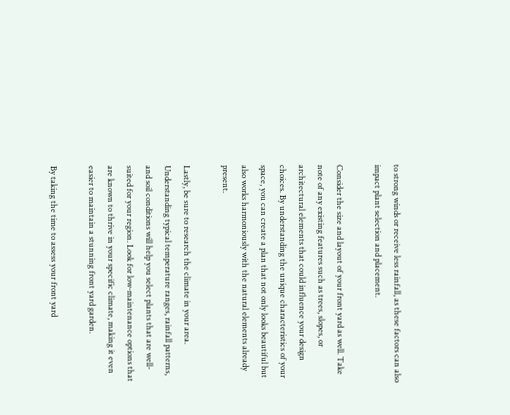to strong winds or receive less rainfall, as these factors can also impact plant selection and placement.

Consider the size and layout of your front yard as well. Take note of any existing features such as trees, slopes, or architectural elements that could influence your design choices. By understanding the unique characteristics of your space, you can create a plan that not only looks beautiful but also works harmoniously with the natural elements already present.

Lastly, be sure to research the climate in your area. Understanding typical temperature ranges, rainfall patterns, and soil conditions will help you select plants that are well-suited for your region. Look for low-maintenance options that are known to thrive in your specific climate, making it even easier to maintain a stunning front yard garden.

By taking the time to assess your front yard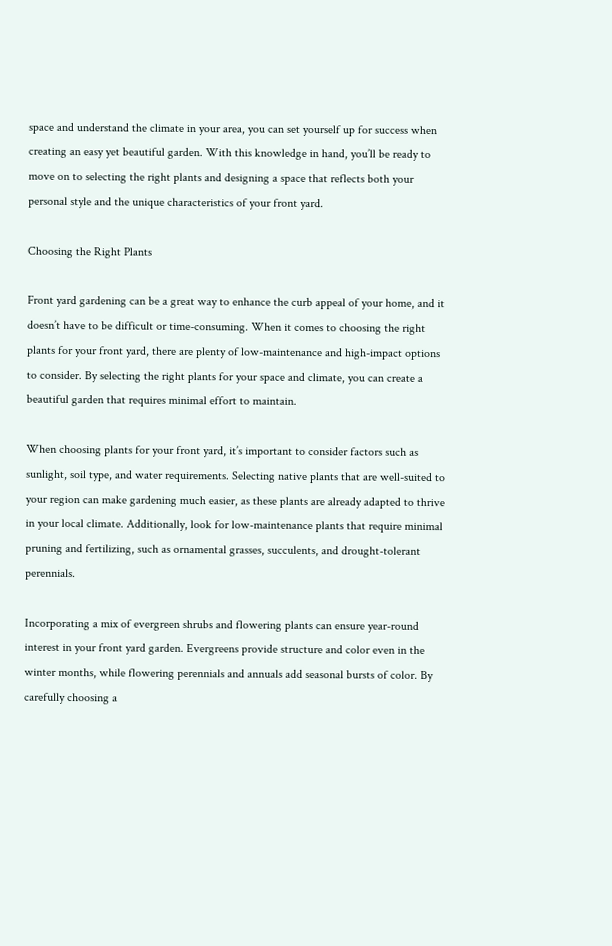space and understand the climate in your area, you can set yourself up for success when creating an easy yet beautiful garden. With this knowledge in hand, you’ll be ready to move on to selecting the right plants and designing a space that reflects both your personal style and the unique characteristics of your front yard.

Choosing the Right Plants

Front yard gardening can be a great way to enhance the curb appeal of your home, and it doesn’t have to be difficult or time-consuming. When it comes to choosing the right plants for your front yard, there are plenty of low-maintenance and high-impact options to consider. By selecting the right plants for your space and climate, you can create a beautiful garden that requires minimal effort to maintain.

When choosing plants for your front yard, it’s important to consider factors such as sunlight, soil type, and water requirements. Selecting native plants that are well-suited to your region can make gardening much easier, as these plants are already adapted to thrive in your local climate. Additionally, look for low-maintenance plants that require minimal pruning and fertilizing, such as ornamental grasses, succulents, and drought-tolerant perennials.

Incorporating a mix of evergreen shrubs and flowering plants can ensure year-round interest in your front yard garden. Evergreens provide structure and color even in the winter months, while flowering perennials and annuals add seasonal bursts of color. By carefully choosing a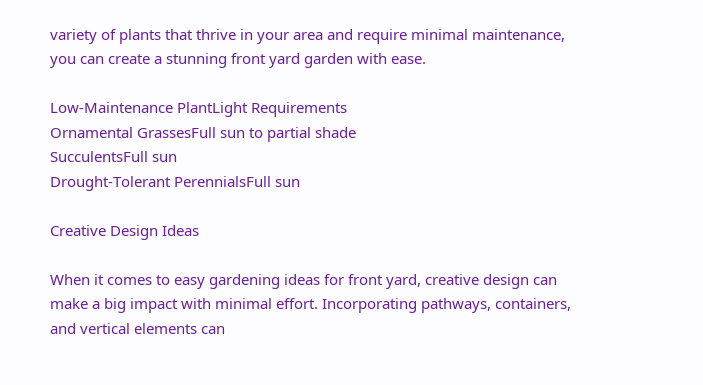variety of plants that thrive in your area and require minimal maintenance, you can create a stunning front yard garden with ease.

Low-Maintenance PlantLight Requirements
Ornamental GrassesFull sun to partial shade
SucculentsFull sun
Drought-Tolerant PerennialsFull sun

Creative Design Ideas

When it comes to easy gardening ideas for front yard, creative design can make a big impact with minimal effort. Incorporating pathways, containers, and vertical elements can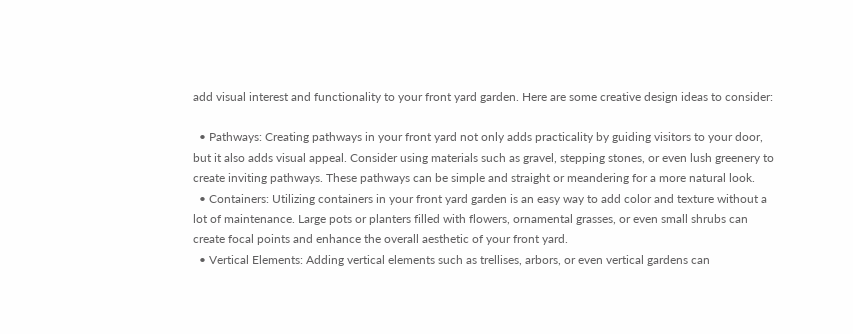add visual interest and functionality to your front yard garden. Here are some creative design ideas to consider:

  • Pathways: Creating pathways in your front yard not only adds practicality by guiding visitors to your door, but it also adds visual appeal. Consider using materials such as gravel, stepping stones, or even lush greenery to create inviting pathways. These pathways can be simple and straight or meandering for a more natural look.
  • Containers: Utilizing containers in your front yard garden is an easy way to add color and texture without a lot of maintenance. Large pots or planters filled with flowers, ornamental grasses, or even small shrubs can create focal points and enhance the overall aesthetic of your front yard.
  • Vertical Elements: Adding vertical elements such as trellises, arbors, or even vertical gardens can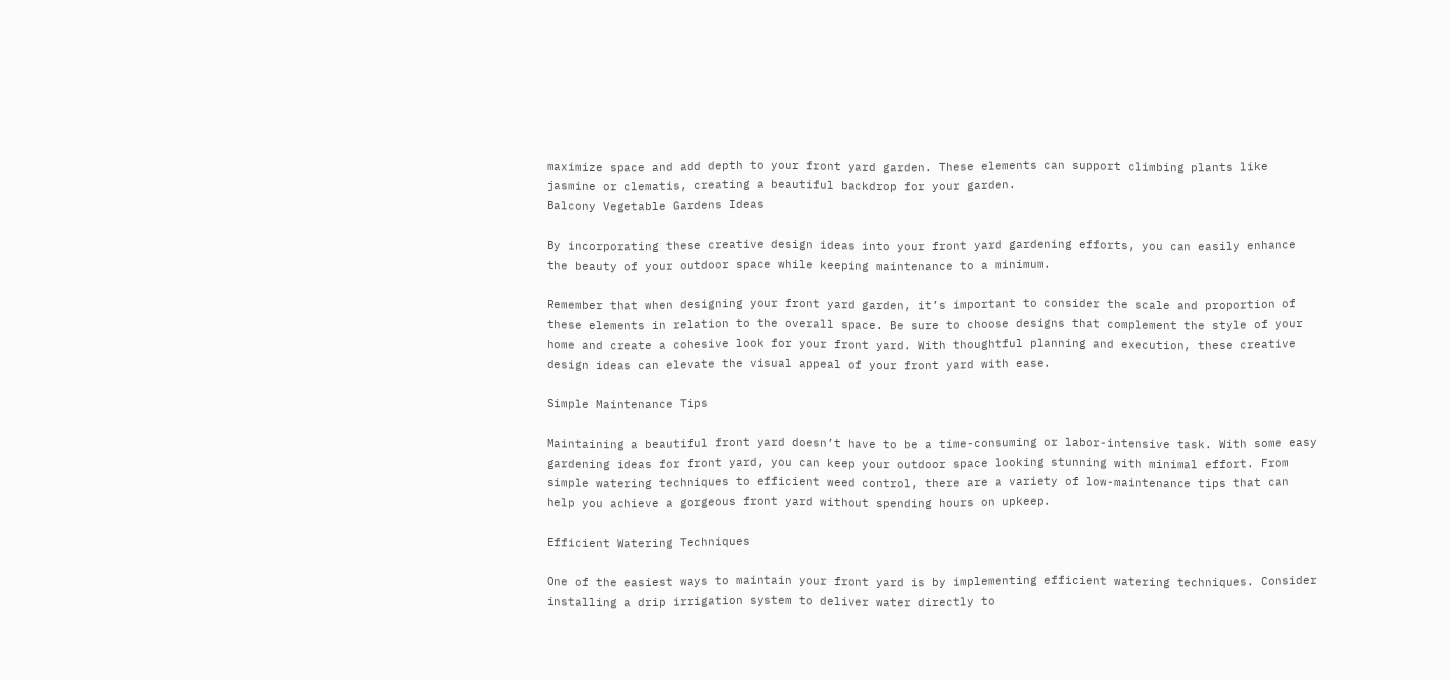maximize space and add depth to your front yard garden. These elements can support climbing plants like jasmine or clematis, creating a beautiful backdrop for your garden.
Balcony Vegetable Gardens Ideas

By incorporating these creative design ideas into your front yard gardening efforts, you can easily enhance the beauty of your outdoor space while keeping maintenance to a minimum.

Remember that when designing your front yard garden, it’s important to consider the scale and proportion of these elements in relation to the overall space. Be sure to choose designs that complement the style of your home and create a cohesive look for your front yard. With thoughtful planning and execution, these creative design ideas can elevate the visual appeal of your front yard with ease.

Simple Maintenance Tips

Maintaining a beautiful front yard doesn’t have to be a time-consuming or labor-intensive task. With some easy gardening ideas for front yard, you can keep your outdoor space looking stunning with minimal effort. From simple watering techniques to efficient weed control, there are a variety of low-maintenance tips that can help you achieve a gorgeous front yard without spending hours on upkeep.

Efficient Watering Techniques

One of the easiest ways to maintain your front yard is by implementing efficient watering techniques. Consider installing a drip irrigation system to deliver water directly to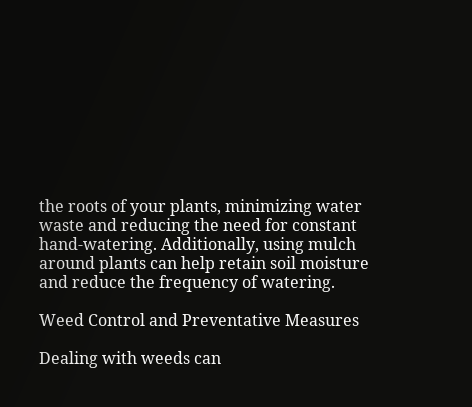the roots of your plants, minimizing water waste and reducing the need for constant hand-watering. Additionally, using mulch around plants can help retain soil moisture and reduce the frequency of watering.

Weed Control and Preventative Measures

Dealing with weeds can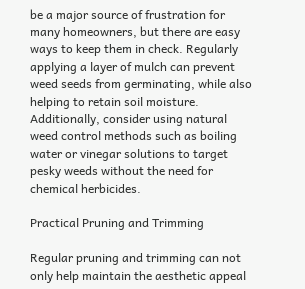be a major source of frustration for many homeowners, but there are easy ways to keep them in check. Regularly applying a layer of mulch can prevent weed seeds from germinating, while also helping to retain soil moisture. Additionally, consider using natural weed control methods such as boiling water or vinegar solutions to target pesky weeds without the need for chemical herbicides.

Practical Pruning and Trimming

Regular pruning and trimming can not only help maintain the aesthetic appeal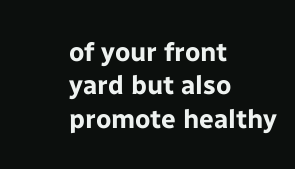of your front yard but also promote healthy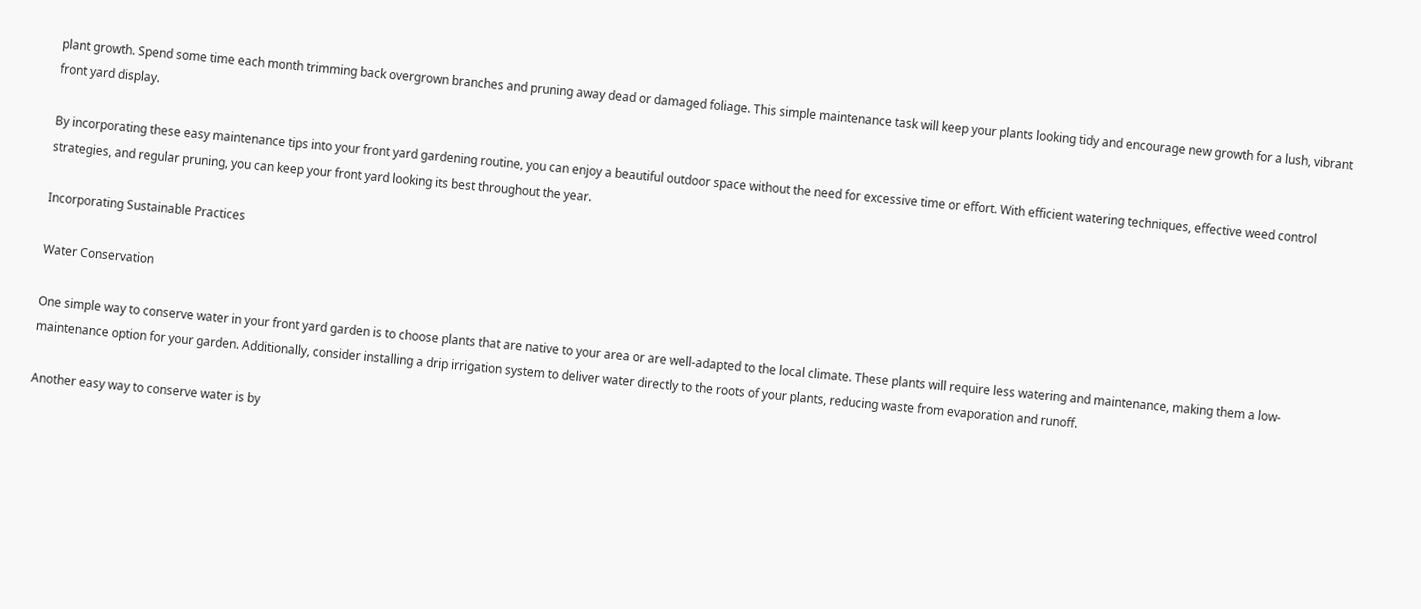plant growth. Spend some time each month trimming back overgrown branches and pruning away dead or damaged foliage. This simple maintenance task will keep your plants looking tidy and encourage new growth for a lush, vibrant front yard display.

By incorporating these easy maintenance tips into your front yard gardening routine, you can enjoy a beautiful outdoor space without the need for excessive time or effort. With efficient watering techniques, effective weed control strategies, and regular pruning, you can keep your front yard looking its best throughout the year.

Incorporating Sustainable Practices

Water Conservation

One simple way to conserve water in your front yard garden is to choose plants that are native to your area or are well-adapted to the local climate. These plants will require less watering and maintenance, making them a low-maintenance option for your garden. Additionally, consider installing a drip irrigation system to deliver water directly to the roots of your plants, reducing waste from evaporation and runoff.

Another easy way to conserve water is by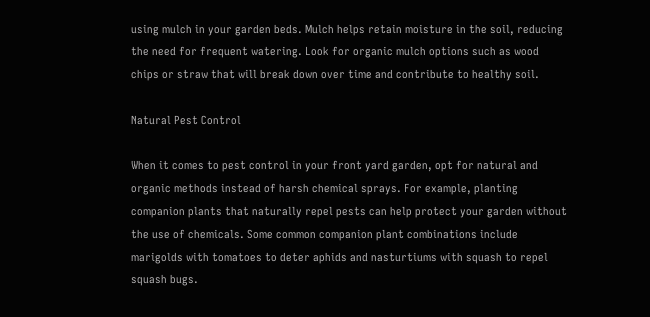using mulch in your garden beds. Mulch helps retain moisture in the soil, reducing the need for frequent watering. Look for organic mulch options such as wood chips or straw that will break down over time and contribute to healthy soil.

Natural Pest Control

When it comes to pest control in your front yard garden, opt for natural and organic methods instead of harsh chemical sprays. For example, planting companion plants that naturally repel pests can help protect your garden without the use of chemicals. Some common companion plant combinations include marigolds with tomatoes to deter aphids and nasturtiums with squash to repel squash bugs.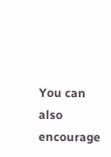You can also encourage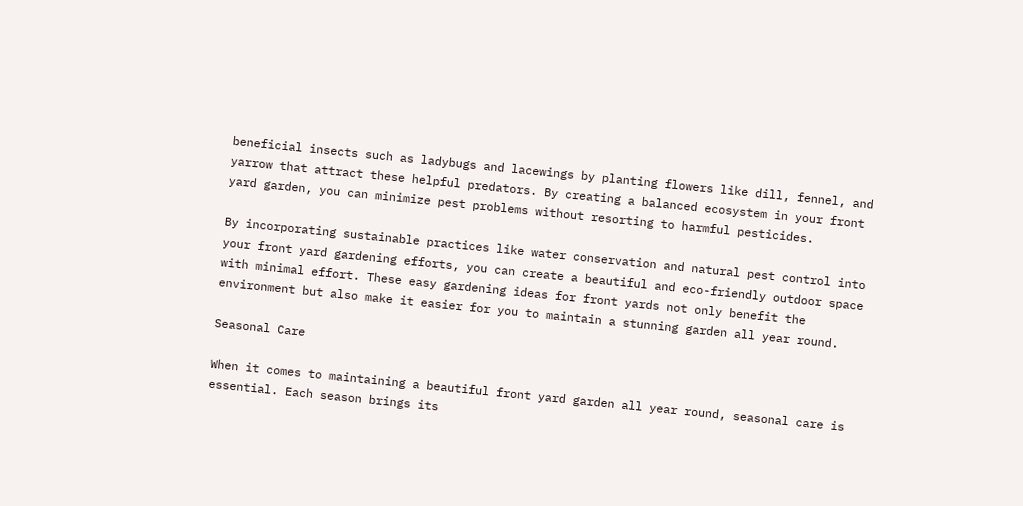beneficial insects such as ladybugs and lacewings by planting flowers like dill, fennel, and yarrow that attract these helpful predators. By creating a balanced ecosystem in your front yard garden, you can minimize pest problems without resorting to harmful pesticides.

By incorporating sustainable practices like water conservation and natural pest control into your front yard gardening efforts, you can create a beautiful and eco-friendly outdoor space with minimal effort. These easy gardening ideas for front yards not only benefit the environment but also make it easier for you to maintain a stunning garden all year round.

Seasonal Care

When it comes to maintaining a beautiful front yard garden all year round, seasonal care is essential. Each season brings its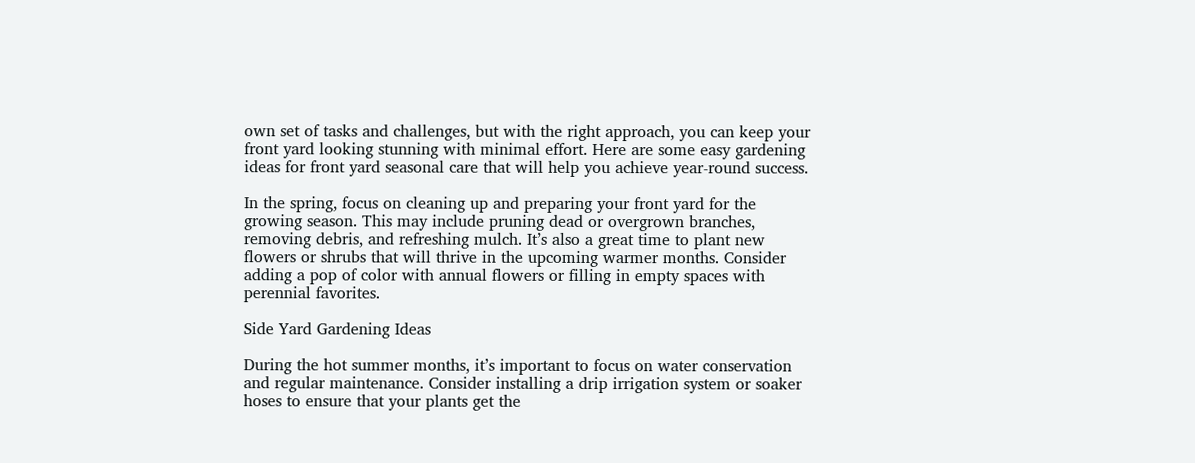own set of tasks and challenges, but with the right approach, you can keep your front yard looking stunning with minimal effort. Here are some easy gardening ideas for front yard seasonal care that will help you achieve year-round success.

In the spring, focus on cleaning up and preparing your front yard for the growing season. This may include pruning dead or overgrown branches, removing debris, and refreshing mulch. It’s also a great time to plant new flowers or shrubs that will thrive in the upcoming warmer months. Consider adding a pop of color with annual flowers or filling in empty spaces with perennial favorites.

Side Yard Gardening Ideas

During the hot summer months, it’s important to focus on water conservation and regular maintenance. Consider installing a drip irrigation system or soaker hoses to ensure that your plants get the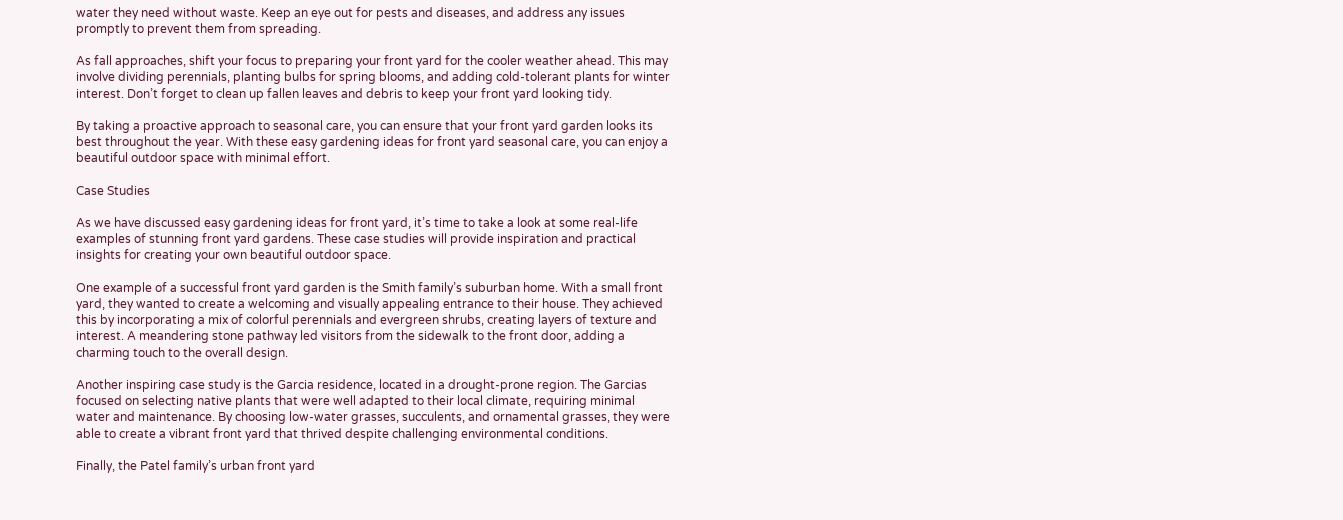water they need without waste. Keep an eye out for pests and diseases, and address any issues promptly to prevent them from spreading.

As fall approaches, shift your focus to preparing your front yard for the cooler weather ahead. This may involve dividing perennials, planting bulbs for spring blooms, and adding cold-tolerant plants for winter interest. Don’t forget to clean up fallen leaves and debris to keep your front yard looking tidy.

By taking a proactive approach to seasonal care, you can ensure that your front yard garden looks its best throughout the year. With these easy gardening ideas for front yard seasonal care, you can enjoy a beautiful outdoor space with minimal effort.

Case Studies

As we have discussed easy gardening ideas for front yard, it’s time to take a look at some real-life examples of stunning front yard gardens. These case studies will provide inspiration and practical insights for creating your own beautiful outdoor space.

One example of a successful front yard garden is the Smith family’s suburban home. With a small front yard, they wanted to create a welcoming and visually appealing entrance to their house. They achieved this by incorporating a mix of colorful perennials and evergreen shrubs, creating layers of texture and interest. A meandering stone pathway led visitors from the sidewalk to the front door, adding a charming touch to the overall design.

Another inspiring case study is the Garcia residence, located in a drought-prone region. The Garcias focused on selecting native plants that were well adapted to their local climate, requiring minimal water and maintenance. By choosing low-water grasses, succulents, and ornamental grasses, they were able to create a vibrant front yard that thrived despite challenging environmental conditions.

Finally, the Patel family’s urban front yard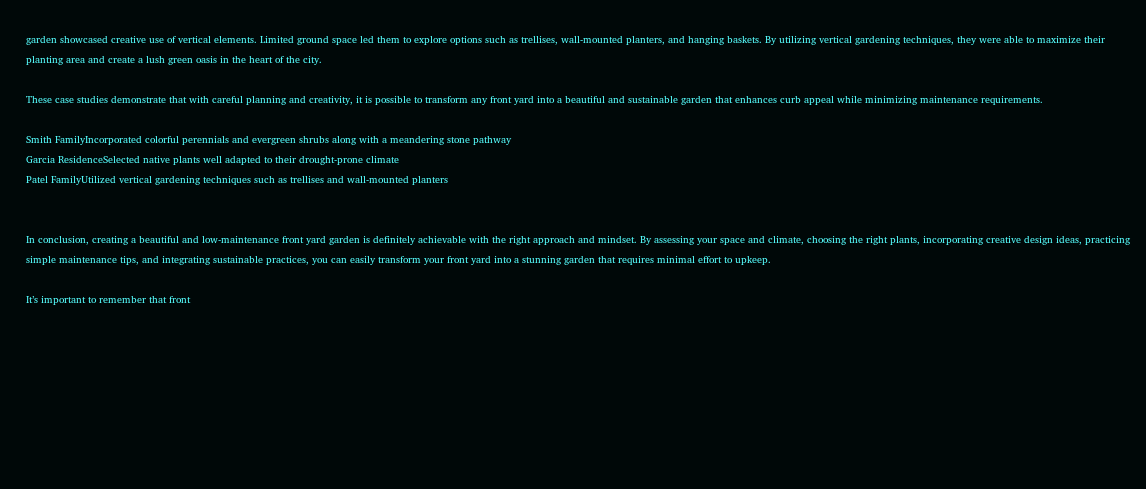garden showcased creative use of vertical elements. Limited ground space led them to explore options such as trellises, wall-mounted planters, and hanging baskets. By utilizing vertical gardening techniques, they were able to maximize their planting area and create a lush green oasis in the heart of the city.

These case studies demonstrate that with careful planning and creativity, it is possible to transform any front yard into a beautiful and sustainable garden that enhances curb appeal while minimizing maintenance requirements.

Smith FamilyIncorporated colorful perennials and evergreen shrubs along with a meandering stone pathway
Garcia ResidenceSelected native plants well adapted to their drought-prone climate
Patel FamilyUtilized vertical gardening techniques such as trellises and wall-mounted planters


In conclusion, creating a beautiful and low-maintenance front yard garden is definitely achievable with the right approach and mindset. By assessing your space and climate, choosing the right plants, incorporating creative design ideas, practicing simple maintenance tips, and integrating sustainable practices, you can easily transform your front yard into a stunning garden that requires minimal effort to upkeep.

It’s important to remember that front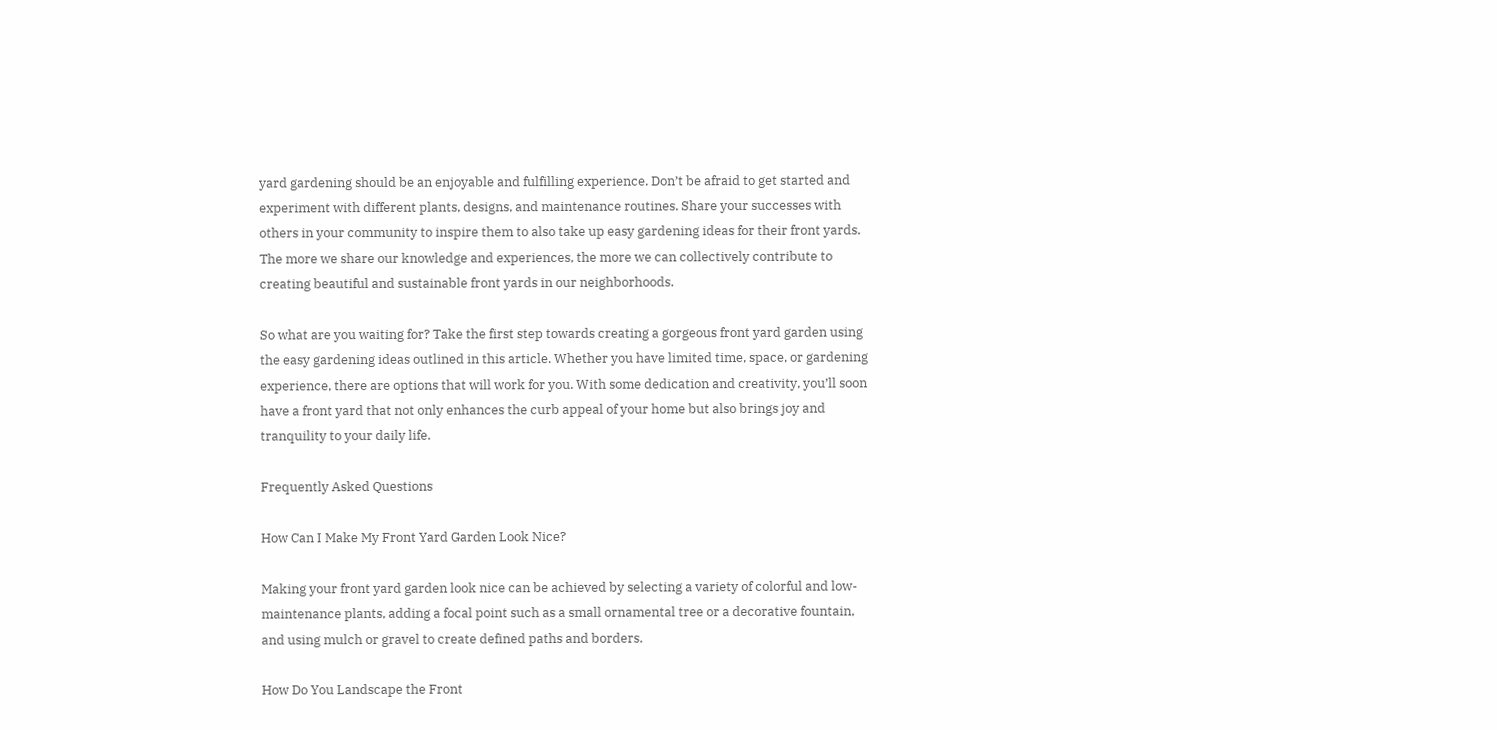yard gardening should be an enjoyable and fulfilling experience. Don’t be afraid to get started and experiment with different plants, designs, and maintenance routines. Share your successes with others in your community to inspire them to also take up easy gardening ideas for their front yards. The more we share our knowledge and experiences, the more we can collectively contribute to creating beautiful and sustainable front yards in our neighborhoods.

So what are you waiting for? Take the first step towards creating a gorgeous front yard garden using the easy gardening ideas outlined in this article. Whether you have limited time, space, or gardening experience, there are options that will work for you. With some dedication and creativity, you’ll soon have a front yard that not only enhances the curb appeal of your home but also brings joy and tranquility to your daily life.

Frequently Asked Questions

How Can I Make My Front Yard Garden Look Nice?

Making your front yard garden look nice can be achieved by selecting a variety of colorful and low-maintenance plants, adding a focal point such as a small ornamental tree or a decorative fountain, and using mulch or gravel to create defined paths and borders.

How Do You Landscape the Front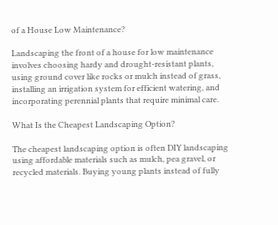of a House Low Maintenance?

Landscaping the front of a house for low maintenance involves choosing hardy and drought-resistant plants, using ground cover like rocks or mulch instead of grass, installing an irrigation system for efficient watering, and incorporating perennial plants that require minimal care.

What Is the Cheapest Landscaping Option?

The cheapest landscaping option is often DIY landscaping using affordable materials such as mulch, pea gravel, or recycled materials. Buying young plants instead of fully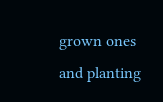grown ones and planting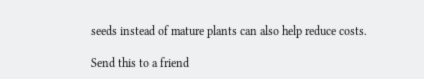seeds instead of mature plants can also help reduce costs.

Send this to a friend